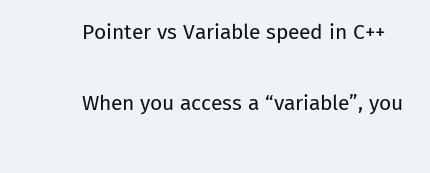Pointer vs Variable speed in C++

When you access a “variable”, you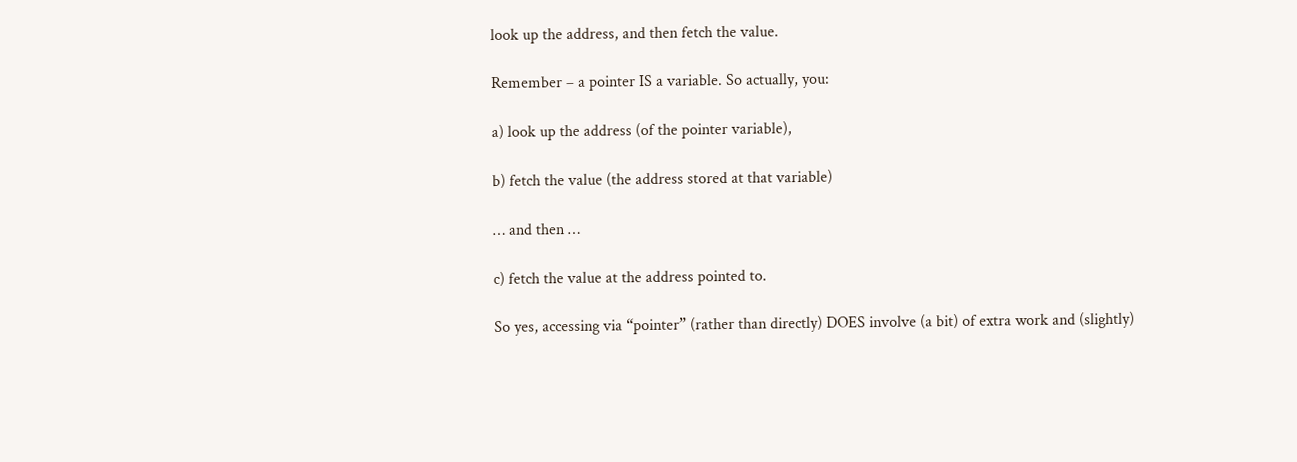look up the address, and then fetch the value.

Remember – a pointer IS a variable. So actually, you:

a) look up the address (of the pointer variable),

b) fetch the value (the address stored at that variable)

… and then …

c) fetch the value at the address pointed to.

So yes, accessing via “pointer” (rather than directly) DOES involve (a bit) of extra work and (slightly)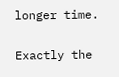longer time.

Exactly the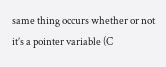same thing occurs whether or not it’s a pointer variable (C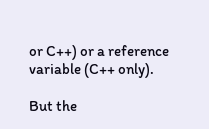or C++) or a reference variable (C++ only).

But the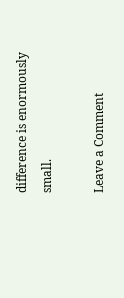difference is enormously small.

Leave a Comment